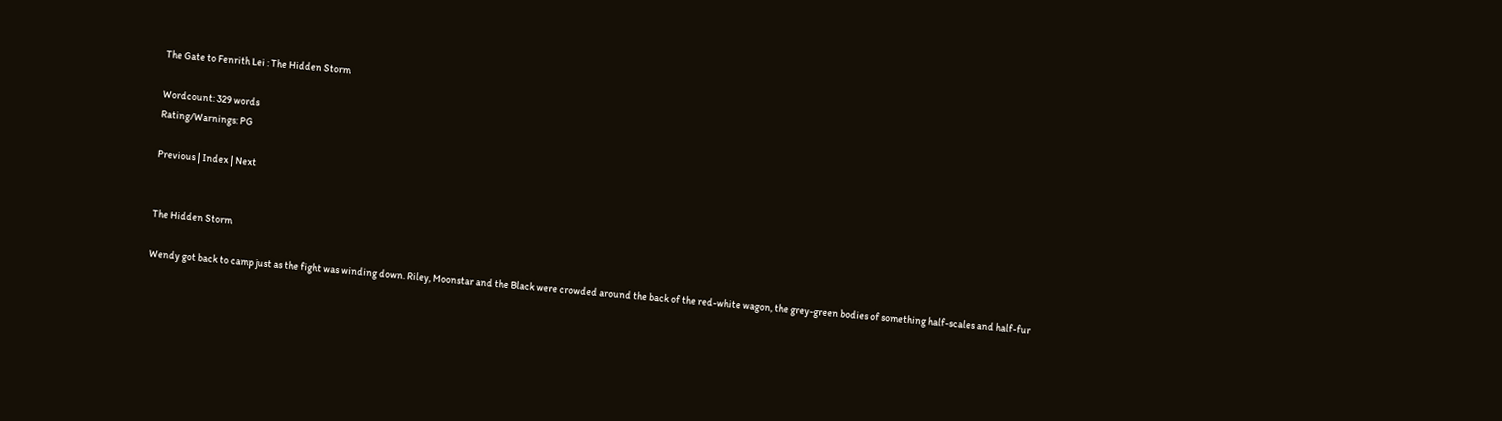The Gate to Fenrith Lei : The Hidden Storm

Wordcount: 329 words
Rating/Warnings: PG

Previous | Index | Next


The Hidden Storm

Wendy got back to camp just as the fight was winding down. Riley, Moonstar and the Black were crowded around the back of the red-white wagon, the grey-green bodies of something half-scales and half-fur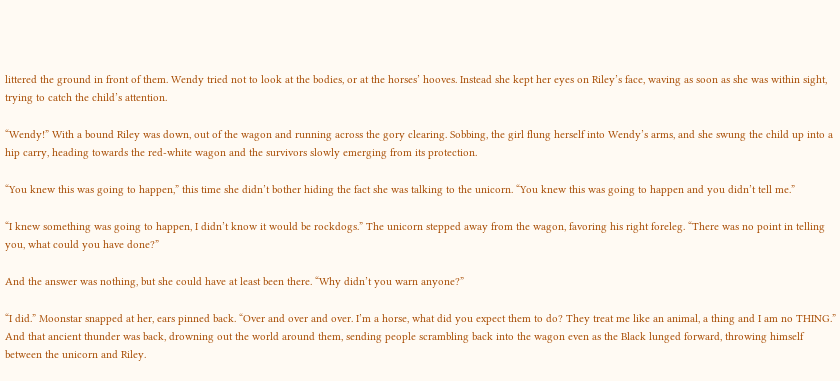littered the ground in front of them. Wendy tried not to look at the bodies, or at the horses’ hooves. Instead she kept her eyes on Riley’s face, waving as soon as she was within sight, trying to catch the child’s attention.

“Wendy!” With a bound Riley was down, out of the wagon and running across the gory clearing. Sobbing, the girl flung herself into Wendy’s arms, and she swung the child up into a hip carry, heading towards the red-white wagon and the survivors slowly emerging from its protection.

“You knew this was going to happen,” this time she didn’t bother hiding the fact she was talking to the unicorn. “You knew this was going to happen and you didn’t tell me.”

“I knew something was going to happen, I didn’t know it would be rockdogs.” The unicorn stepped away from the wagon, favoring his right foreleg. “There was no point in telling you, what could you have done?”

And the answer was nothing, but she could have at least been there. “Why didn’t you warn anyone?”

“I did.” Moonstar snapped at her, ears pinned back. “Over and over and over. I’m a horse, what did you expect them to do? They treat me like an animal, a thing and I am no THING.” And that ancient thunder was back, drowning out the world around them, sending people scrambling back into the wagon even as the Black lunged forward, throwing himself between the unicorn and Riley.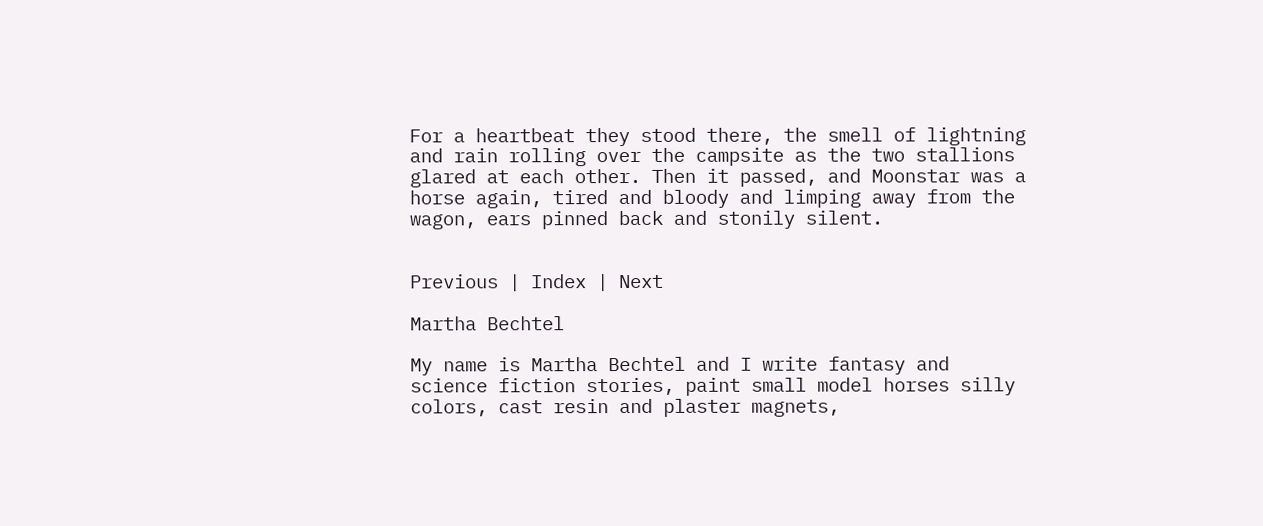For a heartbeat they stood there, the smell of lightning and rain rolling over the campsite as the two stallions glared at each other. Then it passed, and Moonstar was a horse again, tired and bloody and limping away from the wagon, ears pinned back and stonily silent.


Previous | Index | Next

Martha Bechtel

My name is Martha Bechtel and I write fantasy and science fiction stories, paint small model horses silly colors, cast resin and plaster magnets,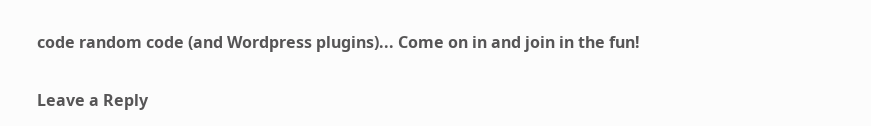code random code (and Wordpress plugins)... Come on in and join in the fun!

Leave a Reply